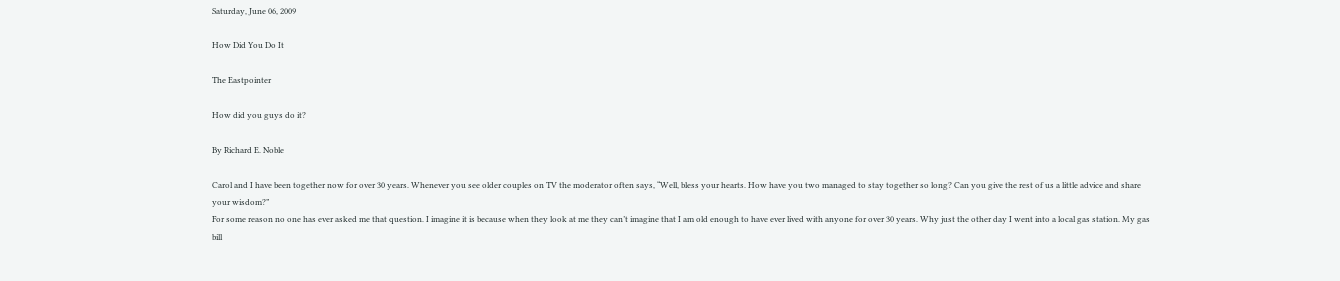Saturday, June 06, 2009

How Did You Do It

The Eastpointer

How did you guys do it?

By Richard E. Noble

Carol and I have been together now for over 30 years. Whenever you see older couples on TV the moderator often says, “Well, bless your hearts. How have you two managed to stay together so long? Can you give the rest of us a little advice and share your wisdom?”
For some reason no one has ever asked me that question. I imagine it is because when they look at me they can’t imagine that I am old enough to have ever lived with anyone for over 30 years. Why just the other day I went into a local gas station. My gas bill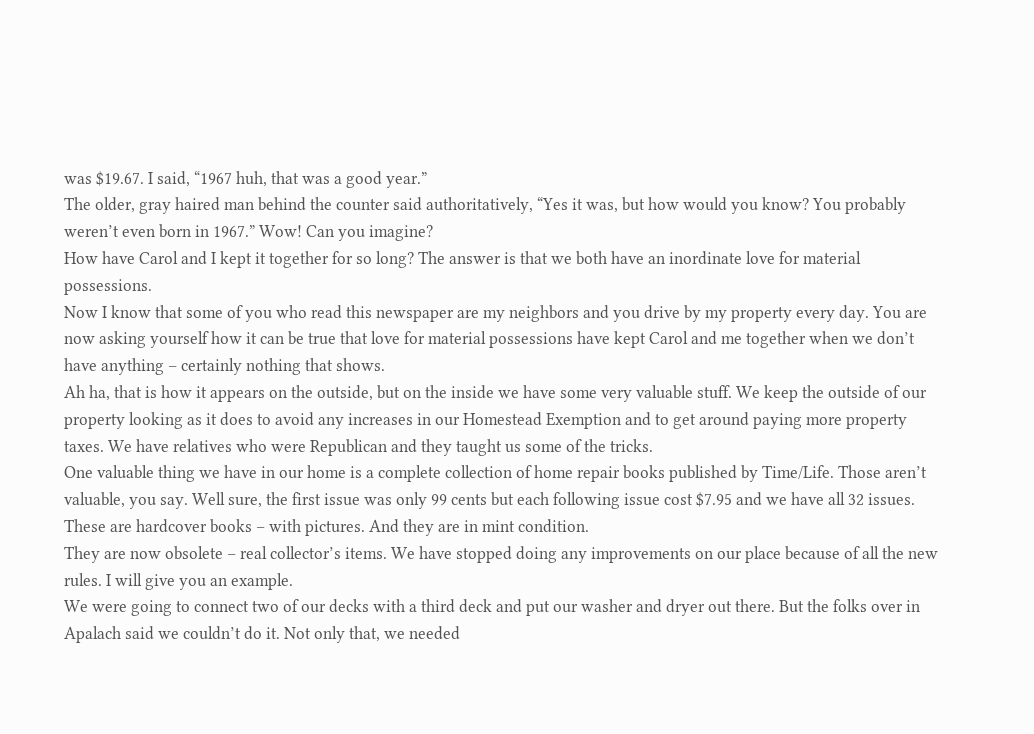was $19.67. I said, “1967 huh, that was a good year.”
The older, gray haired man behind the counter said authoritatively, “Yes it was, but how would you know? You probably weren’t even born in 1967.” Wow! Can you imagine?
How have Carol and I kept it together for so long? The answer is that we both have an inordinate love for material possessions.
Now I know that some of you who read this newspaper are my neighbors and you drive by my property every day. You are now asking yourself how it can be true that love for material possessions have kept Carol and me together when we don’t have anything – certainly nothing that shows.
Ah ha, that is how it appears on the outside, but on the inside we have some very valuable stuff. We keep the outside of our property looking as it does to avoid any increases in our Homestead Exemption and to get around paying more property taxes. We have relatives who were Republican and they taught us some of the tricks.
One valuable thing we have in our home is a complete collection of home repair books published by Time/Life. Those aren’t valuable, you say. Well sure, the first issue was only 99 cents but each following issue cost $7.95 and we have all 32 issues. These are hardcover books – with pictures. And they are in mint condition.
They are now obsolete – real collector’s items. We have stopped doing any improvements on our place because of all the new rules. I will give you an example.
We were going to connect two of our decks with a third deck and put our washer and dryer out there. But the folks over in Apalach said we couldn’t do it. Not only that, we needed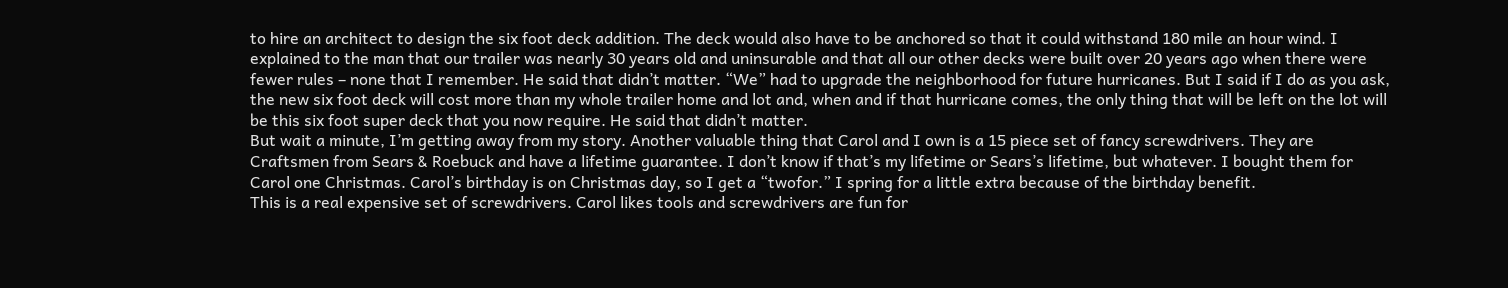to hire an architect to design the six foot deck addition. The deck would also have to be anchored so that it could withstand 180 mile an hour wind. I explained to the man that our trailer was nearly 30 years old and uninsurable and that all our other decks were built over 20 years ago when there were fewer rules – none that I remember. He said that didn’t matter. “We” had to upgrade the neighborhood for future hurricanes. But I said if I do as you ask, the new six foot deck will cost more than my whole trailer home and lot and, when and if that hurricane comes, the only thing that will be left on the lot will be this six foot super deck that you now require. He said that didn’t matter.
But wait a minute, I’m getting away from my story. Another valuable thing that Carol and I own is a 15 piece set of fancy screwdrivers. They are Craftsmen from Sears & Roebuck and have a lifetime guarantee. I don’t know if that’s my lifetime or Sears’s lifetime, but whatever. I bought them for Carol one Christmas. Carol’s birthday is on Christmas day, so I get a “twofor.” I spring for a little extra because of the birthday benefit.
This is a real expensive set of screwdrivers. Carol likes tools and screwdrivers are fun for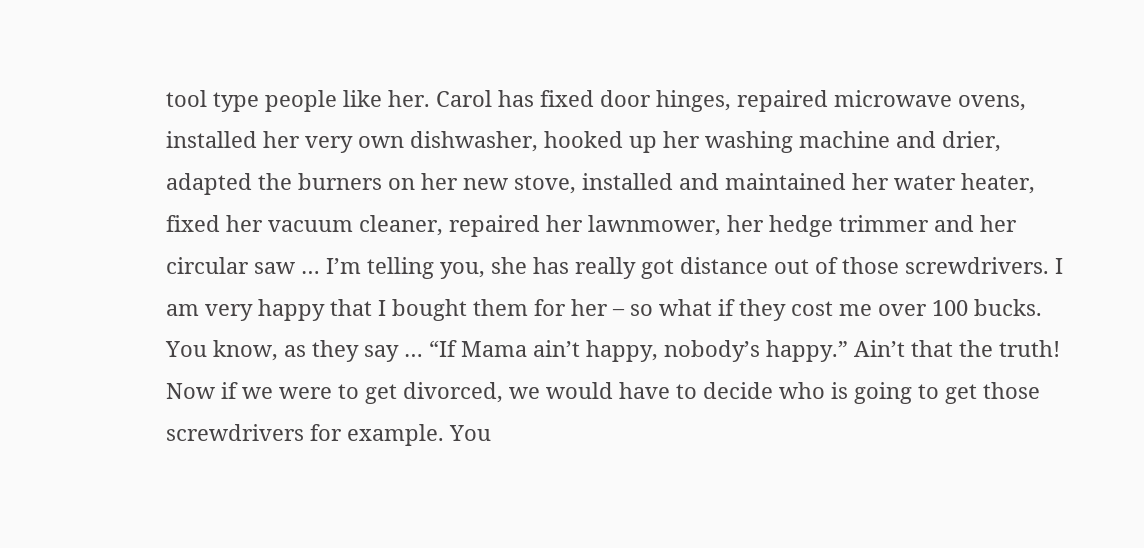tool type people like her. Carol has fixed door hinges, repaired microwave ovens, installed her very own dishwasher, hooked up her washing machine and drier, adapted the burners on her new stove, installed and maintained her water heater, fixed her vacuum cleaner, repaired her lawnmower, her hedge trimmer and her circular saw … I’m telling you, she has really got distance out of those screwdrivers. I am very happy that I bought them for her – so what if they cost me over 100 bucks. You know, as they say … “If Mama ain’t happy, nobody’s happy.” Ain’t that the truth!
Now if we were to get divorced, we would have to decide who is going to get those screwdrivers for example. You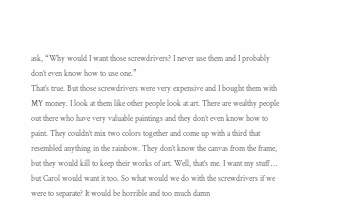ask, “Why would I want those screwdrivers? I never use them and I probably don’t even know how to use one.”
That’s true. But those screwdrivers were very expensive and I bought them with MY money. I look at them like other people look at art. There are wealthy people out there who have very valuable paintings and they don’t even know how to paint. They couldn’t mix two colors together and come up with a third that resembled anything in the rainbow. They don’t know the canvas from the frame, but they would kill to keep their works of art. Well, that’s me. I want my stuff … but Carol would want it too. So what would we do with the screwdrivers if we were to separate? It would be horrible and too much damn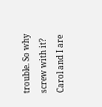trouble. So why screw with it? Carol and I are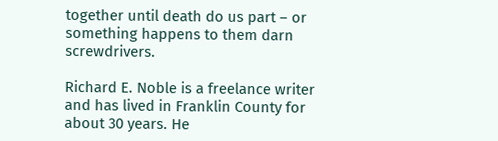together until death do us part – or something happens to them darn screwdrivers.

Richard E. Noble is a freelance writer and has lived in Franklin County for about 30 years. He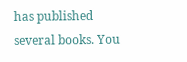has published several books. You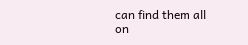can find them all on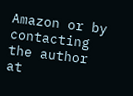Amazon or by contacting the author at